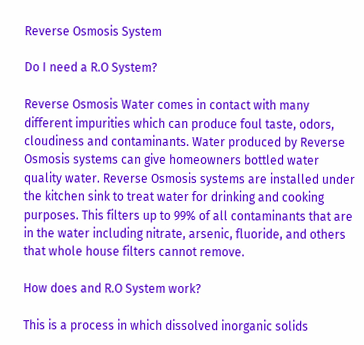Reverse Osmosis System

Do I need a R.O System?

Reverse Osmosis Water comes in contact with many different impurities which can produce foul taste, odors, cloudiness and contaminants. Water produced by Reverse Osmosis systems can give homeowners bottled water quality water. Reverse Osmosis systems are installed under the kitchen sink to treat water for drinking and cooking purposes. This filters up to 99% of all contaminants that are in the water including nitrate, arsenic, fluoride, and others that whole house filters cannot remove.

How does and R.O System work?

This is a process in which dissolved inorganic solids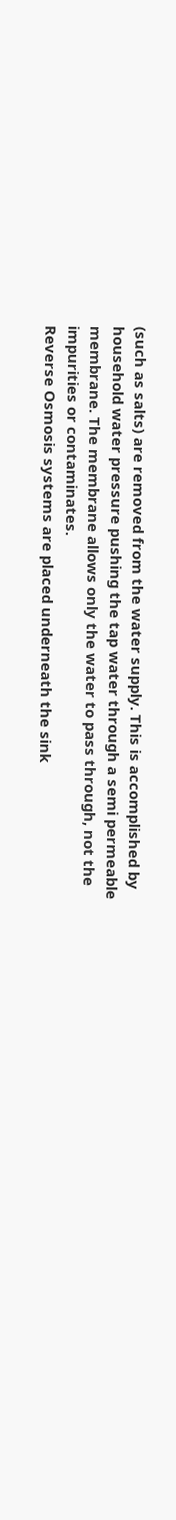(such as salts) are removed from the water supply. This is accomplished by household water pressure pushing the tap water through a semi permeable membrane. The membrane allows only the water to pass through, not the impurities or contaminates.
Reverse Osmosis systems are placed underneath the sink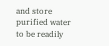and store purified water to be readily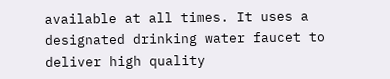available at all times. It uses a designated drinking water faucet to deliver high quality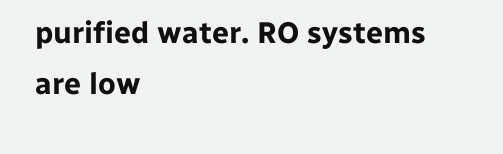purified water. RO systems are low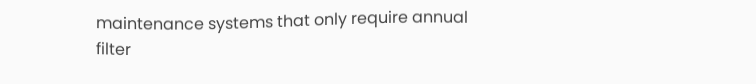maintenance systems that only require annual filter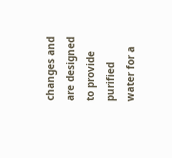changes and are designed to provide purified water for a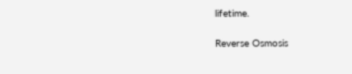lifetime.

Reverse Osmosis